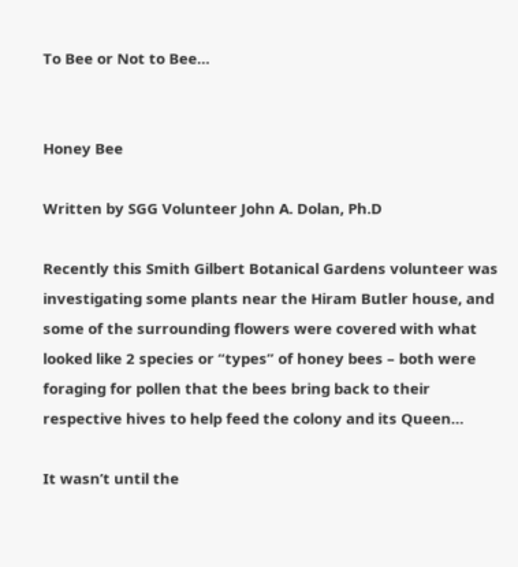To Bee or Not to Bee…


Honey Bee

Written by SGG Volunteer John A. Dolan, Ph.D

Recently this Smith Gilbert Botanical Gardens volunteer was investigating some plants near the Hiram Butler house, and some of the surrounding flowers were covered with what looked like 2 species or “types” of honey bees – both were foraging for pollen that the bees bring back to their respective hives to help feed the colony and its Queen…

It wasn’t until the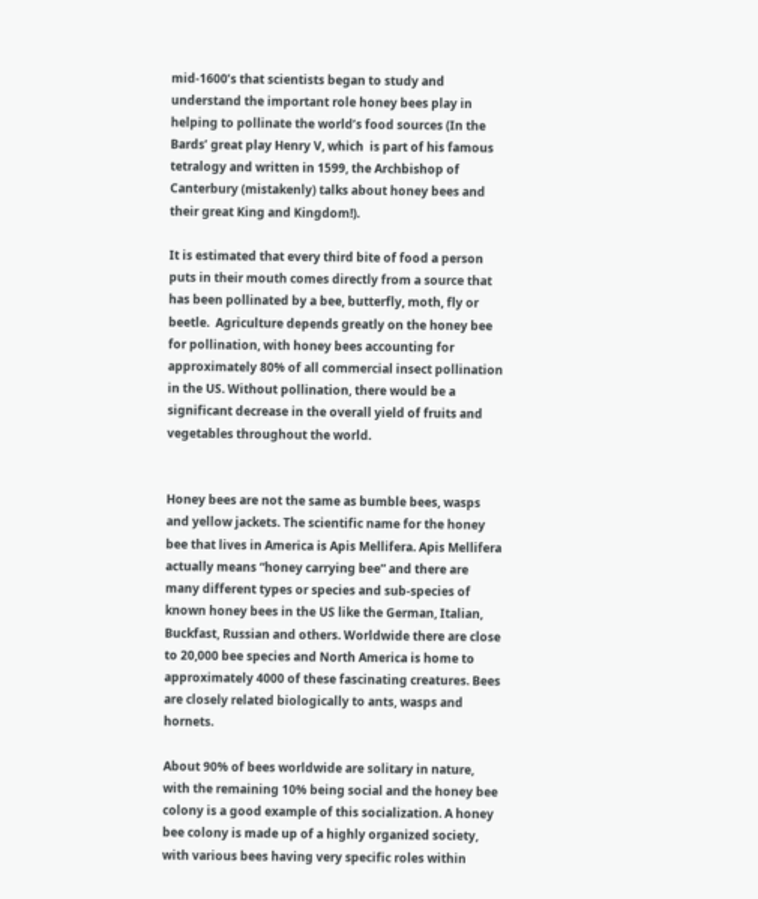mid-1600’s that scientists began to study and understand the important role honey bees play in helping to pollinate the world’s food sources (In the Bards’ great play Henry V, which  is part of his famous tetralogy and written in 1599, the Archbishop of Canterbury (mistakenly) talks about honey bees and their great King and Kingdom!).

It is estimated that every third bite of food a person puts in their mouth comes directly from a source that has been pollinated by a bee, butterfly, moth, fly or beetle.  Agriculture depends greatly on the honey bee for pollination, with honey bees accounting for approximately 80% of all commercial insect pollination in the US. Without pollination, there would be a significant decrease in the overall yield of fruits and vegetables throughout the world.


Honey bees are not the same as bumble bees, wasps and yellow jackets. The scientific name for the honey bee that lives in America is Apis Mellifera. Apis Mellifera actually means “honey carrying bee” and there are many different types or species and sub-species of known honey bees in the US like the German, Italian, Buckfast, Russian and others. Worldwide there are close to 20,000 bee species and North America is home to approximately 4000 of these fascinating creatures. Bees are closely related biologically to ants, wasps and hornets.

About 90% of bees worldwide are solitary in nature, with the remaining 10% being social and the honey bee colony is a good example of this socialization. A honey bee colony is made up of a highly organized society, with various bees having very specific roles within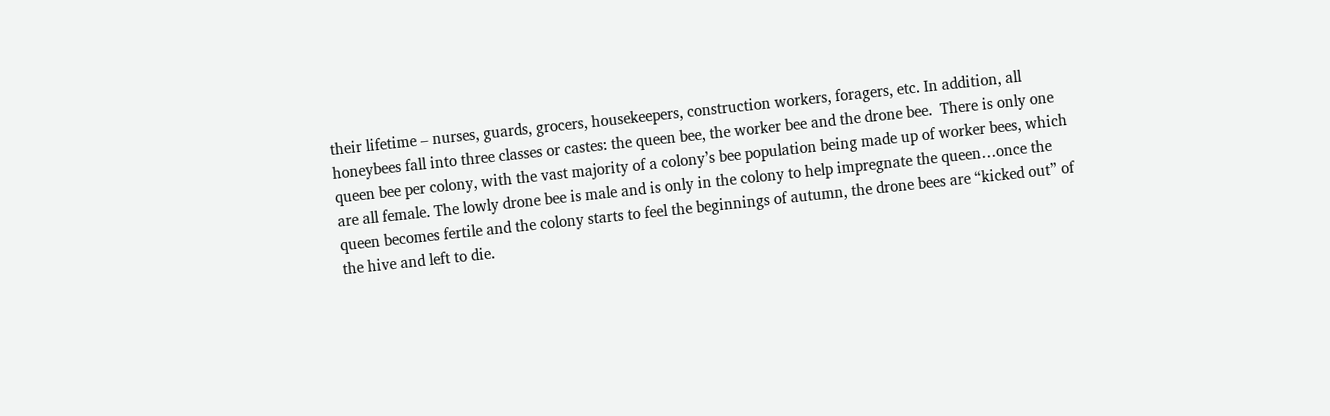their lifetime – nurses, guards, grocers, housekeepers, construction workers, foragers, etc. In addition, all honeybees fall into three classes or castes: the queen bee, the worker bee and the drone bee.  There is only one queen bee per colony, with the vast majority of a colony’s bee population being made up of worker bees, which are all female. The lowly drone bee is male and is only in the colony to help impregnate the queen…once the queen becomes fertile and the colony starts to feel the beginnings of autumn, the drone bees are “kicked out” of the hive and left to die.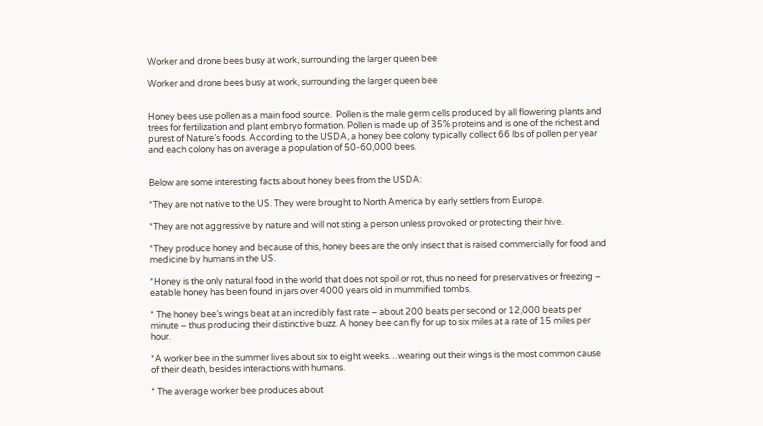Worker and drone bees busy at work, surrounding the larger queen bee

Worker and drone bees busy at work, surrounding the larger queen bee


Honey bees use pollen as a main food source.  Pollen is the male germ cells produced by all flowering plants and trees for fertilization and plant embryo formation. Pollen is made up of 35% proteins and is one of the richest and purest of Nature’s foods. According to the USDA, a honey bee colony typically collect 66 lbs of pollen per year and each colony has on average a population of 50-60,000 bees.


Below are some interesting facts about honey bees from the USDA:

*They are not native to the US. They were brought to North America by early settlers from Europe.

*They are not aggressive by nature and will not sting a person unless provoked or protecting their hive.

*They produce honey and because of this, honey bees are the only insect that is raised commercially for food and medicine by humans in the US.

*Honey is the only natural food in the world that does not spoil or rot, thus no need for preservatives or freezing – eatable honey has been found in jars over 4000 years old in mummified tombs.

* The honey bee’s wings beat at an incredibly fast rate – about 200 beats per second or 12,000 beats per minute – thus producing their distinctive buzz. A honey bee can fly for up to six miles at a rate of 15 miles per hour.

*A worker bee in the summer lives about six to eight weeks…wearing out their wings is the most common cause of their death, besides interactions with humans.

* The average worker bee produces about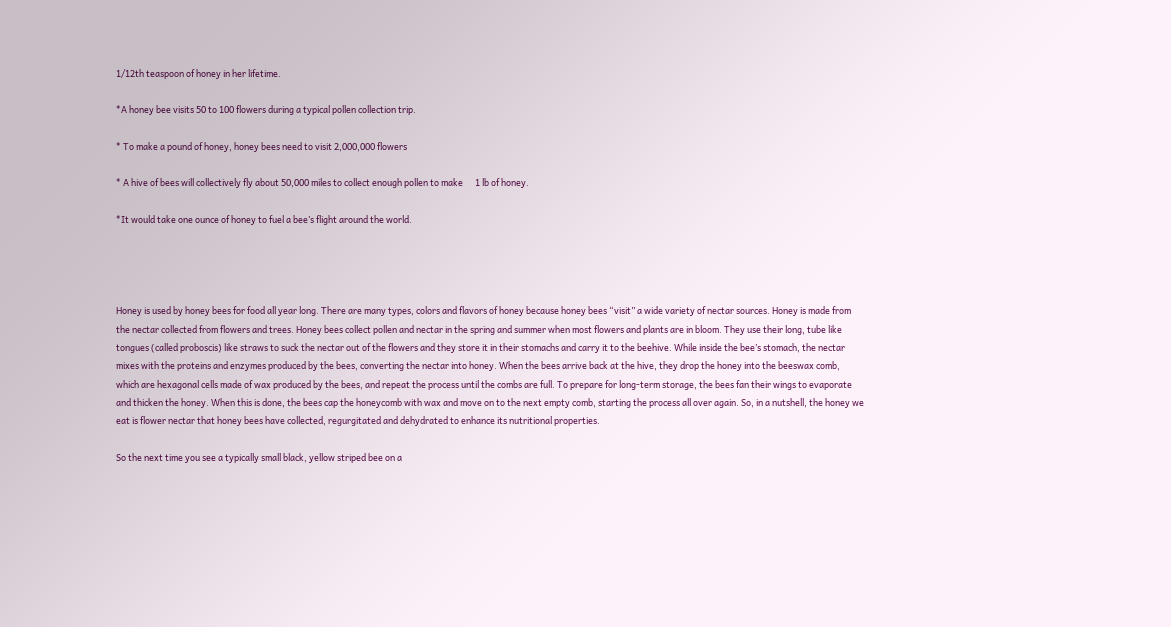1/12th teaspoon of honey in her lifetime.

*A honey bee visits 50 to 100 flowers during a typical pollen collection trip.

* To make a pound of honey, honey bees need to visit 2,000,000 flowers

* A hive of bees will collectively fly about 50,000 miles to collect enough pollen to make      1 lb of honey.

*It would take one ounce of honey to fuel a bee’s flight around the world.




Honey is used by honey bees for food all year long. There are many types, colors and flavors of honey because honey bees “visit” a wide variety of nectar sources. Honey is made from the nectar collected from flowers and trees. Honey bees collect pollen and nectar in the spring and summer when most flowers and plants are in bloom. They use their long, tube like tongues (called proboscis) like straws to suck the nectar out of the flowers and they store it in their stomachs and carry it to the beehive. While inside the bee’s stomach, the nectar mixes with the proteins and enzymes produced by the bees, converting the nectar into honey. When the bees arrive back at the hive, they drop the honey into the beeswax comb, which are hexagonal cells made of wax produced by the bees, and repeat the process until the combs are full. To prepare for long-term storage, the bees fan their wings to evaporate and thicken the honey. When this is done, the bees cap the honeycomb with wax and move on to the next empty comb, starting the process all over again. So, in a nutshell, the honey we eat is flower nectar that honey bees have collected, regurgitated and dehydrated to enhance its nutritional properties.

So the next time you see a typically small black, yellow striped bee on a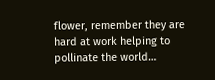flower, remember they are hard at work helping to pollinate the world…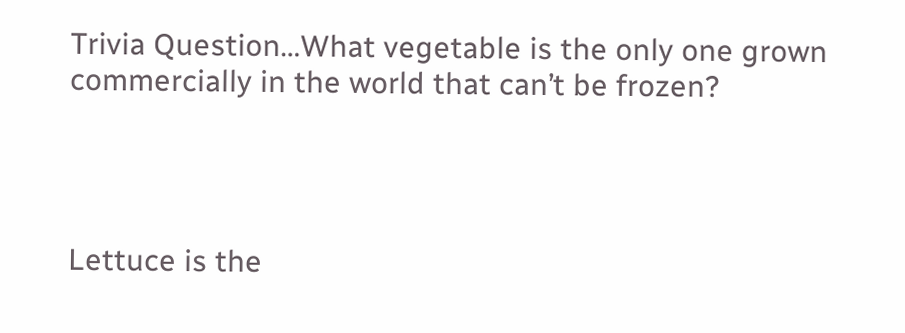Trivia Question…What vegetable is the only one grown commercially in the world that can’t be frozen?




Lettuce is the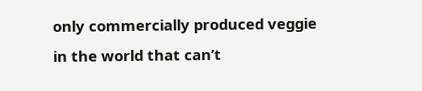only commercially produced veggie in the world that can’t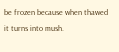be frozen because when thawed it turns into mush.